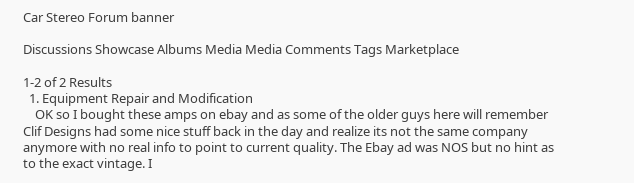Car Stereo Forum banner

Discussions Showcase Albums Media Media Comments Tags Marketplace

1-2 of 2 Results
  1. Equipment Repair and Modification
    OK so I bought these amps on ebay and as some of the older guys here will remember Clif Designs had some nice stuff back in the day and realize its not the same company anymore with no real info to point to current quality. The Ebay ad was NOS but no hint as to the exact vintage. I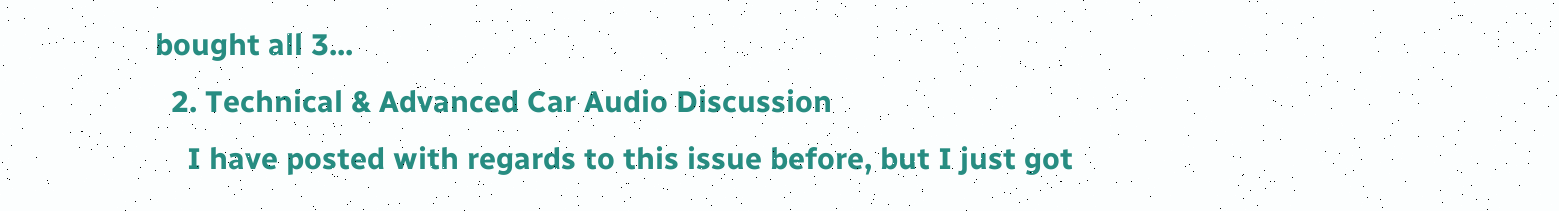bought all 3...
  2. Technical & Advanced Car Audio Discussion
    I have posted with regards to this issue before, but I just got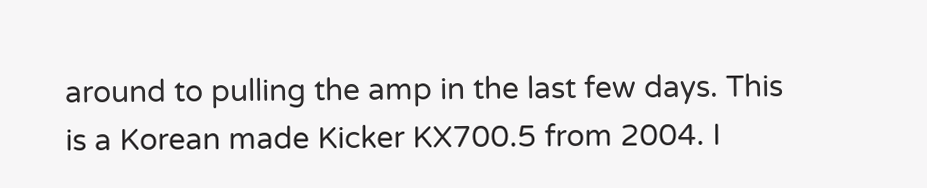around to pulling the amp in the last few days. This is a Korean made Kicker KX700.5 from 2004. I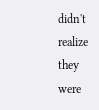didn't realize they were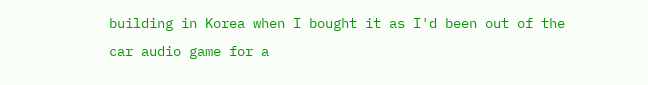building in Korea when I bought it as I'd been out of the car audio game for a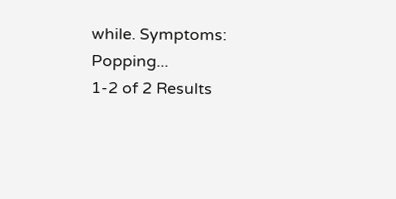while. Symptoms: Popping...
1-2 of 2 Results